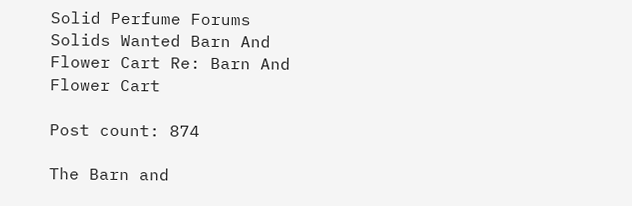Solid Perfume Forums Solids Wanted Barn And Flower Cart Re: Barn And Flower Cart

Post count: 874

The Barn and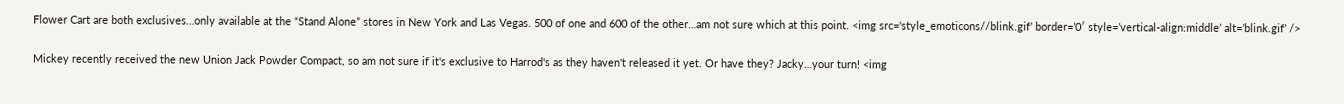Flower Cart are both exclusives…only available at the “Stand Alone” stores in New York and Las Vegas. 500 of one and 600 of the other…am not sure which at this point. <img src='style_emoticons//blink.gif’ border=’0′ style=’vertical-align:middle’ alt=’blink.gif’ />

Mickey recently received the new Union Jack Powder Compact, so am not sure if it's exclusive to Harrod's as they haven't released it yet. Or have they? Jacky…your turn! <img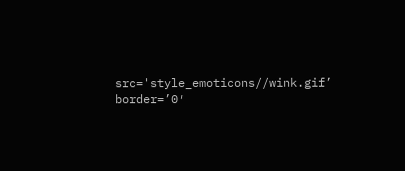src='style_emoticons//wink.gif’ border=’0′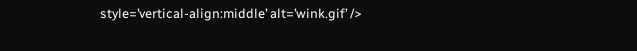style=’vertical-align:middle’ alt=’wink.gif’ />